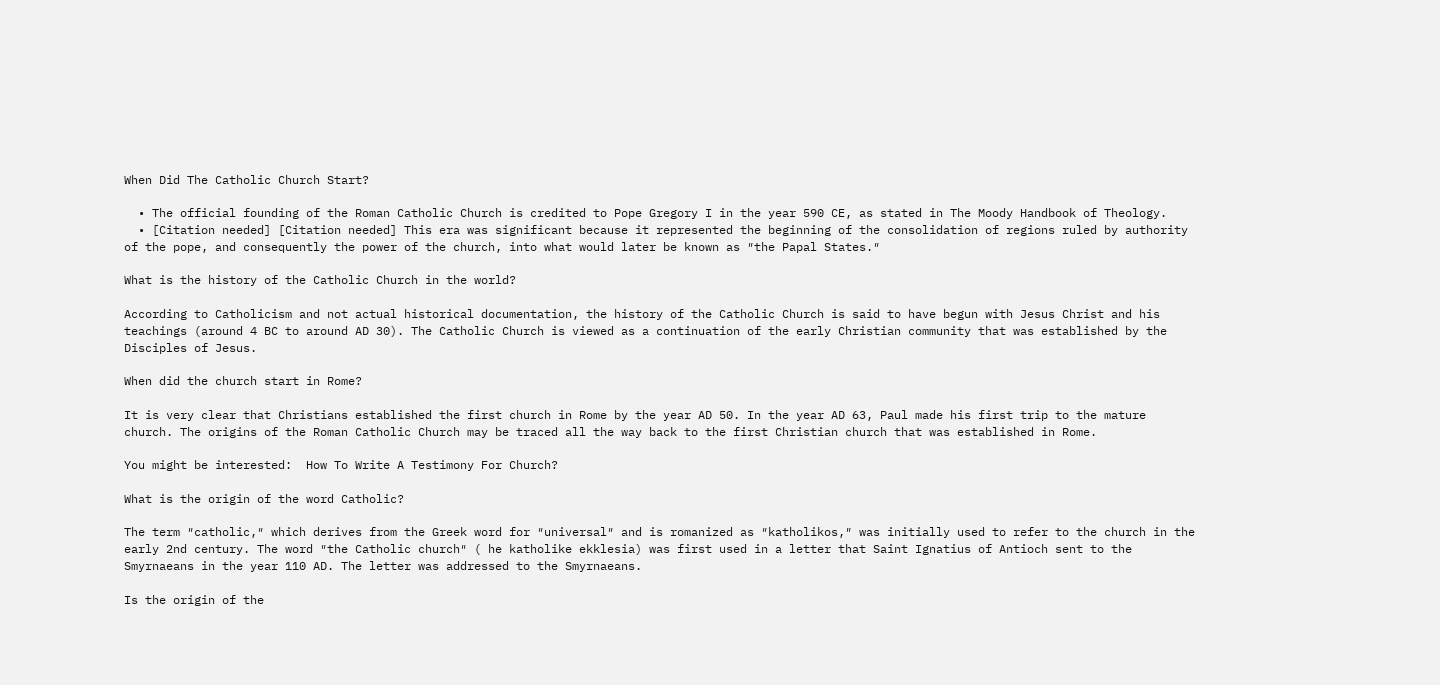When Did The Catholic Church Start?

  • The official founding of the Roman Catholic Church is credited to Pope Gregory I in the year 590 CE, as stated in The Moody Handbook of Theology.
  • [Citation needed] [Citation needed] This era was significant because it represented the beginning of the consolidation of regions ruled by authority of the pope, and consequently the power of the church, into what would later be known as ″the Papal States.″

What is the history of the Catholic Church in the world?

According to Catholicism and not actual historical documentation, the history of the Catholic Church is said to have begun with Jesus Christ and his teachings (around 4 BC to around AD 30). The Catholic Church is viewed as a continuation of the early Christian community that was established by the Disciples of Jesus.

When did the church start in Rome?

It is very clear that Christians established the first church in Rome by the year AD 50. In the year AD 63, Paul made his first trip to the mature church. The origins of the Roman Catholic Church may be traced all the way back to the first Christian church that was established in Rome.

You might be interested:  How To Write A Testimony For Church?

What is the origin of the word Catholic?

The term ″catholic,″ which derives from the Greek word for ″universal″ and is romanized as ″katholikos,″ was initially used to refer to the church in the early 2nd century. The word ″the Catholic church″ ( he katholike ekklesia) was first used in a letter that Saint Ignatius of Antioch sent to the Smyrnaeans in the year 110 AD. The letter was addressed to the Smyrnaeans.

Is the origin of the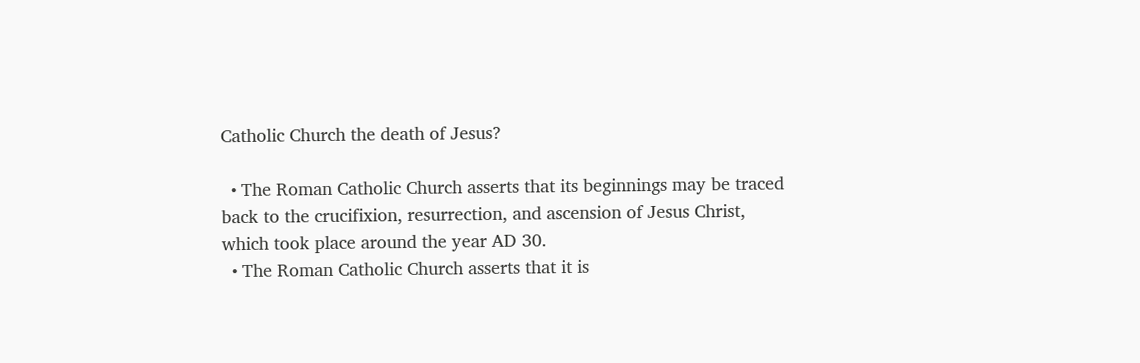Catholic Church the death of Jesus?

  • The Roman Catholic Church asserts that its beginnings may be traced back to the crucifixion, resurrection, and ascension of Jesus Christ, which took place around the year AD 30.
  • The Roman Catholic Church asserts that it is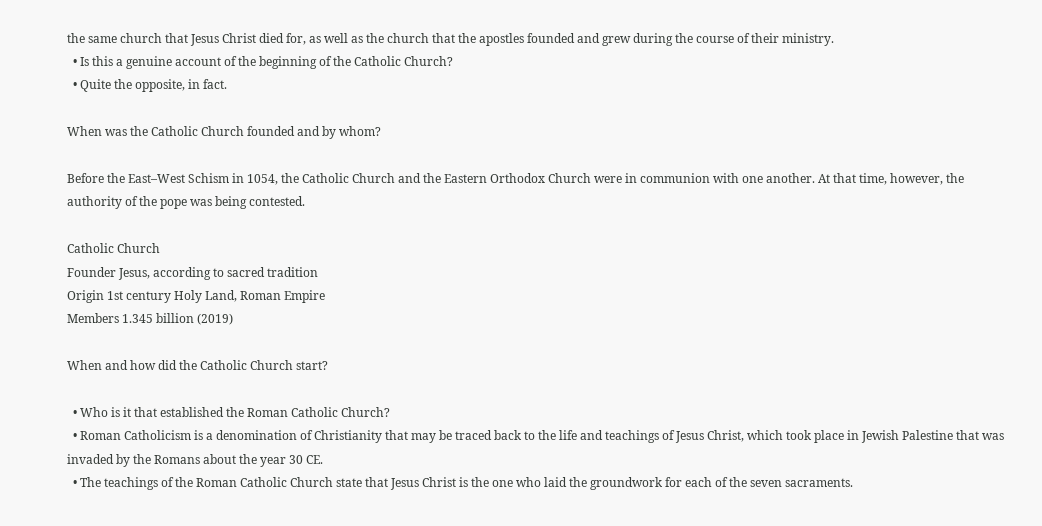the same church that Jesus Christ died for, as well as the church that the apostles founded and grew during the course of their ministry.
  • Is this a genuine account of the beginning of the Catholic Church?
  • Quite the opposite, in fact.

When was the Catholic Church founded and by whom?

Before the East–West Schism in 1054, the Catholic Church and the Eastern Orthodox Church were in communion with one another. At that time, however, the authority of the pope was being contested.

Catholic Church
Founder Jesus, according to sacred tradition
Origin 1st century Holy Land, Roman Empire
Members 1.345 billion (2019)

When and how did the Catholic Church start?

  • Who is it that established the Roman Catholic Church?
  • Roman Catholicism is a denomination of Christianity that may be traced back to the life and teachings of Jesus Christ, which took place in Jewish Palestine that was invaded by the Romans about the year 30 CE.
  • The teachings of the Roman Catholic Church state that Jesus Christ is the one who laid the groundwork for each of the seven sacraments.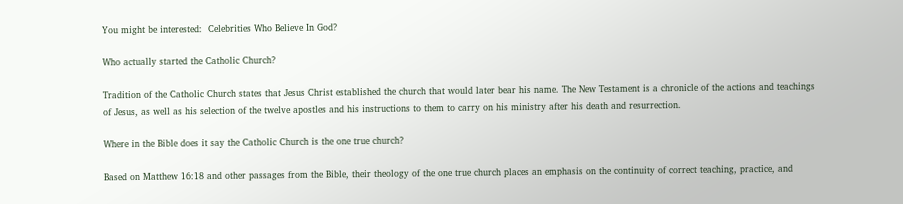You might be interested:  Celebrities Who Believe In God?

Who actually started the Catholic Church?

Tradition of the Catholic Church states that Jesus Christ established the church that would later bear his name. The New Testament is a chronicle of the actions and teachings of Jesus, as well as his selection of the twelve apostles and his instructions to them to carry on his ministry after his death and resurrection.

Where in the Bible does it say the Catholic Church is the one true church?

Based on Matthew 16:18 and other passages from the Bible, their theology of the one true church places an emphasis on the continuity of correct teaching, practice, and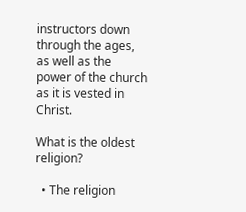instructors down through the ages, as well as the power of the church as it is vested in Christ.

What is the oldest religion?

  • The religion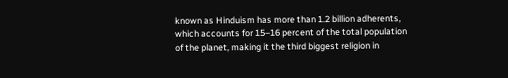known as Hinduism has more than 1.2 billion adherents, which accounts for 15–16 percent of the total population of the planet, making it the third biggest religion in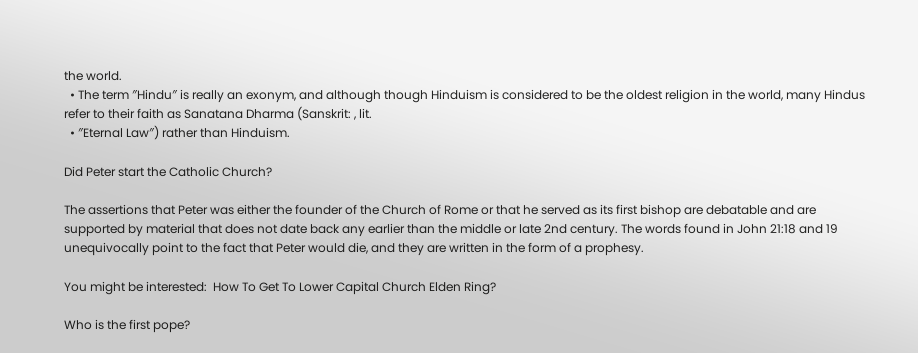the world.
  • The term ″Hindu″ is really an exonym, and although though Hinduism is considered to be the oldest religion in the world, many Hindus refer to their faith as Sanatana Dharma (Sanskrit: , lit.
  • ″Eternal Law″) rather than Hinduism.

Did Peter start the Catholic Church?

The assertions that Peter was either the founder of the Church of Rome or that he served as its first bishop are debatable and are supported by material that does not date back any earlier than the middle or late 2nd century. The words found in John 21:18 and 19 unequivocally point to the fact that Peter would die, and they are written in the form of a prophesy.

You might be interested:  How To Get To Lower Capital Church Elden Ring?

Who is the first pope?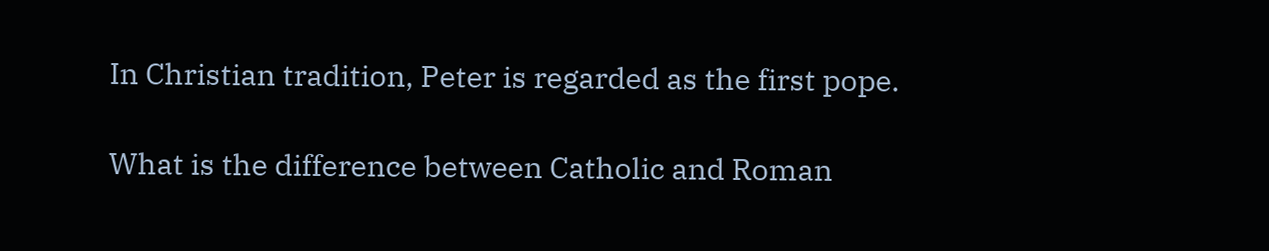In Christian tradition, Peter is regarded as the first pope.

What is the difference between Catholic and Roman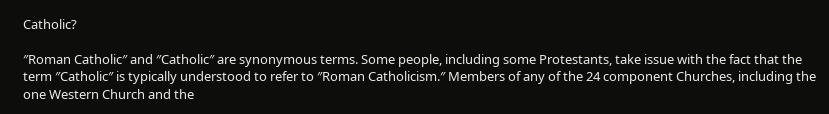Catholic?

″Roman Catholic″ and ″Catholic″ are synonymous terms. Some people, including some Protestants, take issue with the fact that the term ″Catholic″ is typically understood to refer to ″Roman Catholicism.″ Members of any of the 24 component Churches, including the one Western Church and the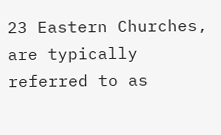23 Eastern Churches, are typically referred to as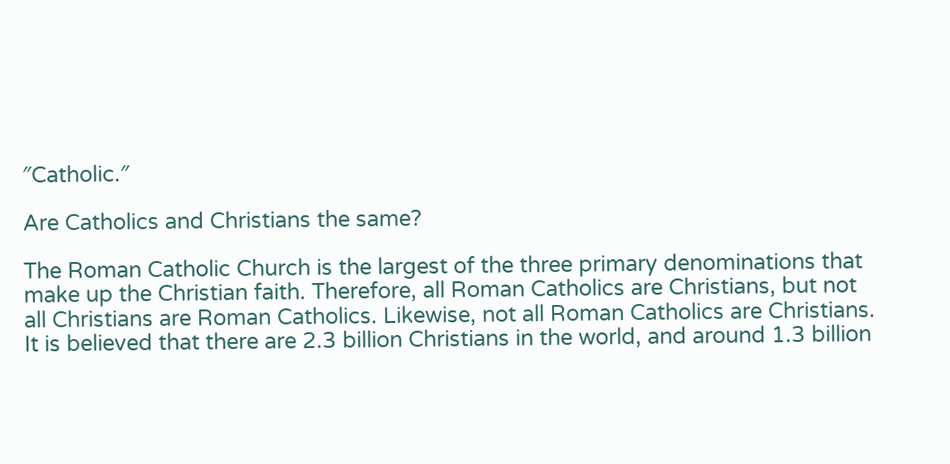″Catholic.″

Are Catholics and Christians the same?

The Roman Catholic Church is the largest of the three primary denominations that make up the Christian faith. Therefore, all Roman Catholics are Christians, but not all Christians are Roman Catholics. Likewise, not all Roman Catholics are Christians. It is believed that there are 2.3 billion Christians in the world, and around 1.3 billion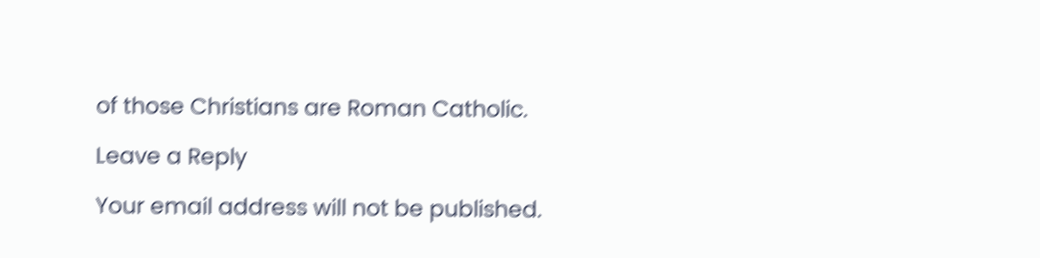of those Christians are Roman Catholic.

Leave a Reply

Your email address will not be published.